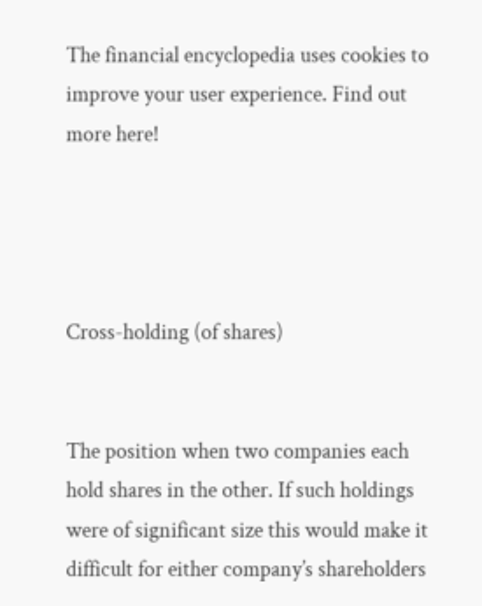The financial encyclopedia uses cookies to improve your user experience. Find out more here!




Cross-holding (of shares)


The position when two companies each hold shares in the other. If such holdings were of significant size this would make it difficult for either company’s shareholders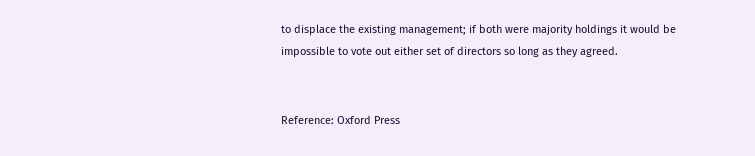to displace the existing management; if both were majority holdings it would be impossible to vote out either set of directors so long as they agreed.


Reference: Oxford Press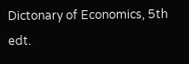Dictonary of Economics, 5th edt.